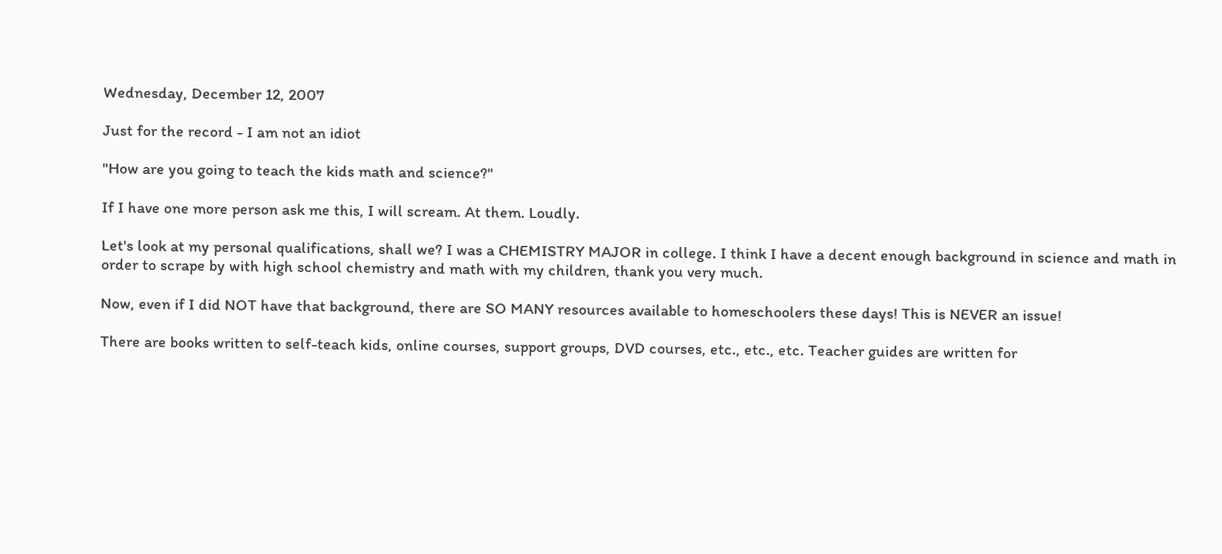Wednesday, December 12, 2007

Just for the record - I am not an idiot

"How are you going to teach the kids math and science?"

If I have one more person ask me this, I will scream. At them. Loudly.

Let's look at my personal qualifications, shall we? I was a CHEMISTRY MAJOR in college. I think I have a decent enough background in science and math in order to scrape by with high school chemistry and math with my children, thank you very much.

Now, even if I did NOT have that background, there are SO MANY resources available to homeschoolers these days! This is NEVER an issue!

There are books written to self-teach kids, online courses, support groups, DVD courses, etc., etc., etc. Teacher guides are written for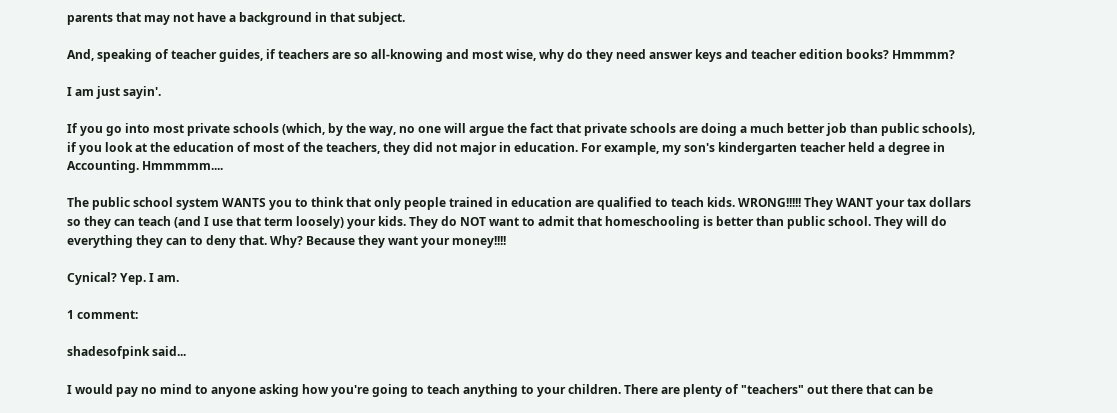parents that may not have a background in that subject.

And, speaking of teacher guides, if teachers are so all-knowing and most wise, why do they need answer keys and teacher edition books? Hmmmm?

I am just sayin'.

If you go into most private schools (which, by the way, no one will argue the fact that private schools are doing a much better job than public schools), if you look at the education of most of the teachers, they did not major in education. For example, my son's kindergarten teacher held a degree in Accounting. Hmmmmm....

The public school system WANTS you to think that only people trained in education are qualified to teach kids. WRONG!!!!! They WANT your tax dollars so they can teach (and I use that term loosely) your kids. They do NOT want to admit that homeschooling is better than public school. They will do everything they can to deny that. Why? Because they want your money!!!!

Cynical? Yep. I am.

1 comment:

shadesofpink said...

I would pay no mind to anyone asking how you're going to teach anything to your children. There are plenty of "teachers" out there that can be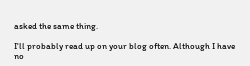asked the same thing.

I'll probably read up on your blog often. Although I have no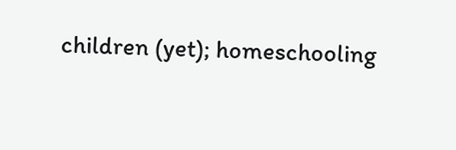children (yet); homeschooling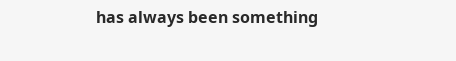has always been something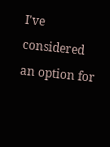I've considered an option for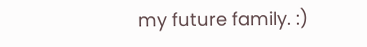my future family. :)